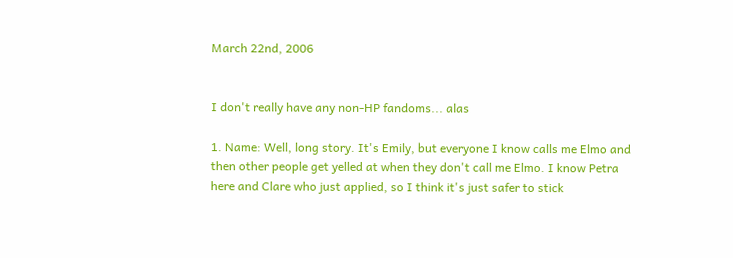March 22nd, 2006


I don't really have any non-HP fandoms... alas

1. Name: Well, long story. It's Emily, but everyone I know calls me Elmo and then other people get yelled at when they don't call me Elmo. I know Petra here and Clare who just applied, so I think it's just safer to stick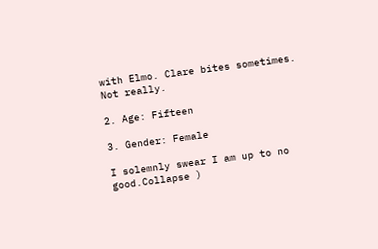with Elmo. Clare bites sometimes. Not really.

2. Age: Fifteen

3. Gender: Female

I solemnly swear I am up to no good.Collapse )